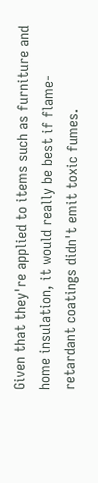Given that they're applied to items such as furniture and home insulation, it would really be best if flame-retardant coatings didn't emit toxic fumes.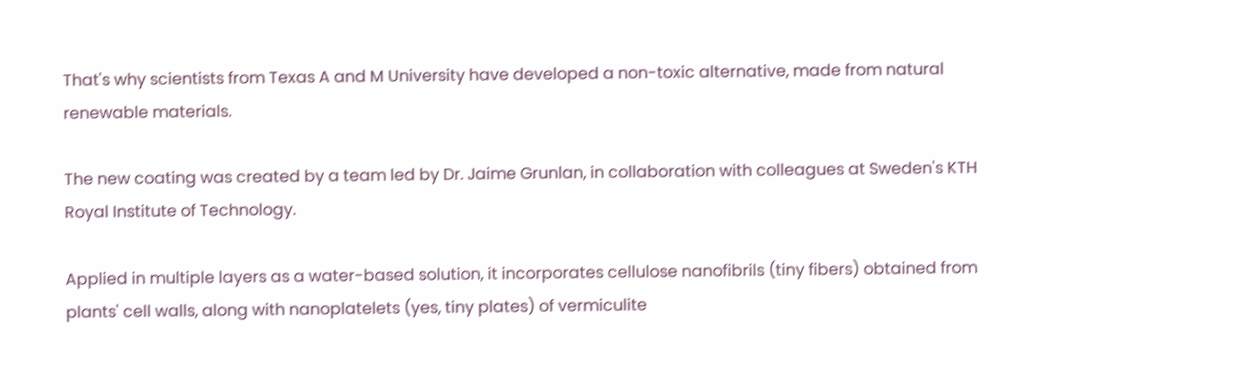That's why scientists from Texas A and M University have developed a non-toxic alternative, made from natural renewable materials.

The new coating was created by a team led by Dr. Jaime Grunlan, in collaboration with colleagues at Sweden's KTH Royal Institute of Technology.

Applied in multiple layers as a water-based solution, it incorporates cellulose nanofibrils (tiny fibers) obtained from plants' cell walls, along with nanoplatelets (yes, tiny plates) of vermiculite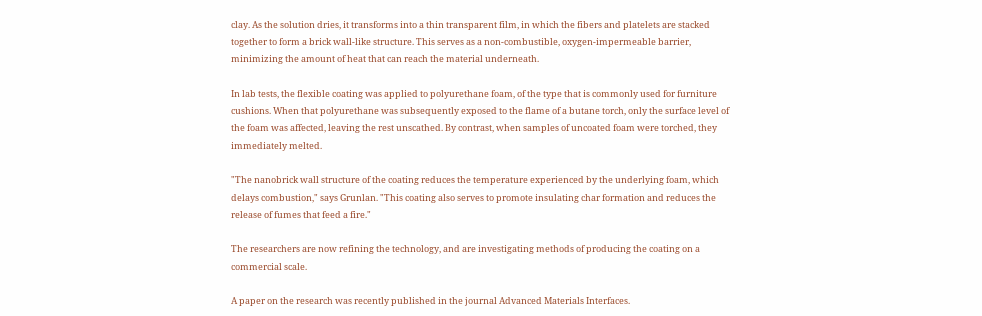clay. As the solution dries, it transforms into a thin transparent film, in which the fibers and platelets are stacked together to form a brick wall-like structure. This serves as a non-combustible, oxygen-impermeable barrier, minimizing the amount of heat that can reach the material underneath.

In lab tests, the flexible coating was applied to polyurethane foam, of the type that is commonly used for furniture cushions. When that polyurethane was subsequently exposed to the flame of a butane torch, only the surface level of the foam was affected, leaving the rest unscathed. By contrast, when samples of uncoated foam were torched, they immediately melted.

"The nanobrick wall structure of the coating reduces the temperature experienced by the underlying foam, which delays combustion," says Grunlan. "This coating also serves to promote insulating char formation and reduces the release of fumes that feed a fire."

The researchers are now refining the technology, and are investigating methods of producing the coating on a commercial scale.

A paper on the research was recently published in the journal Advanced Materials Interfaces.